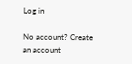Log in

No account? Create an account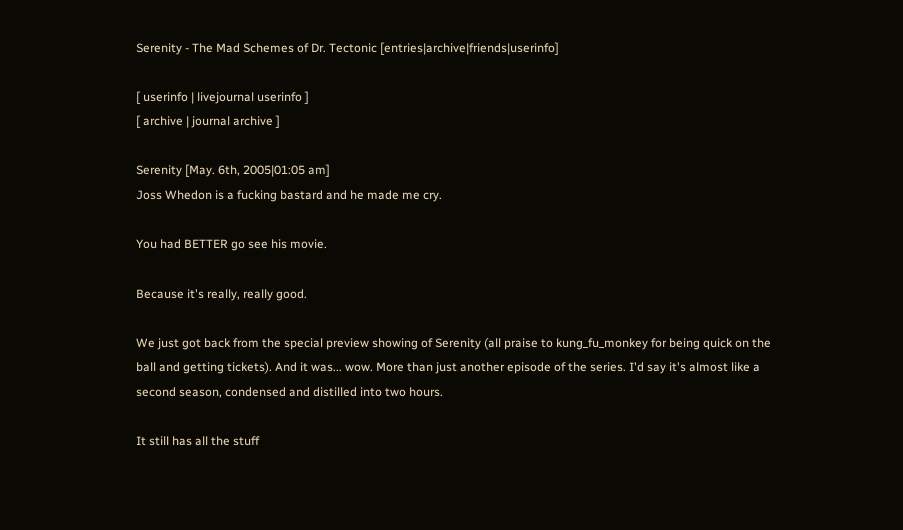Serenity - The Mad Schemes of Dr. Tectonic [entries|archive|friends|userinfo]

[ userinfo | livejournal userinfo ]
[ archive | journal archive ]

Serenity [May. 6th, 2005|01:05 am]
Joss Whedon is a fucking bastard and he made me cry.

You had BETTER go see his movie.

Because it's really, really good.

We just got back from the special preview showing of Serenity (all praise to kung_fu_monkey for being quick on the ball and getting tickets). And it was... wow. More than just another episode of the series. I'd say it's almost like a second season, condensed and distilled into two hours.

It still has all the stuff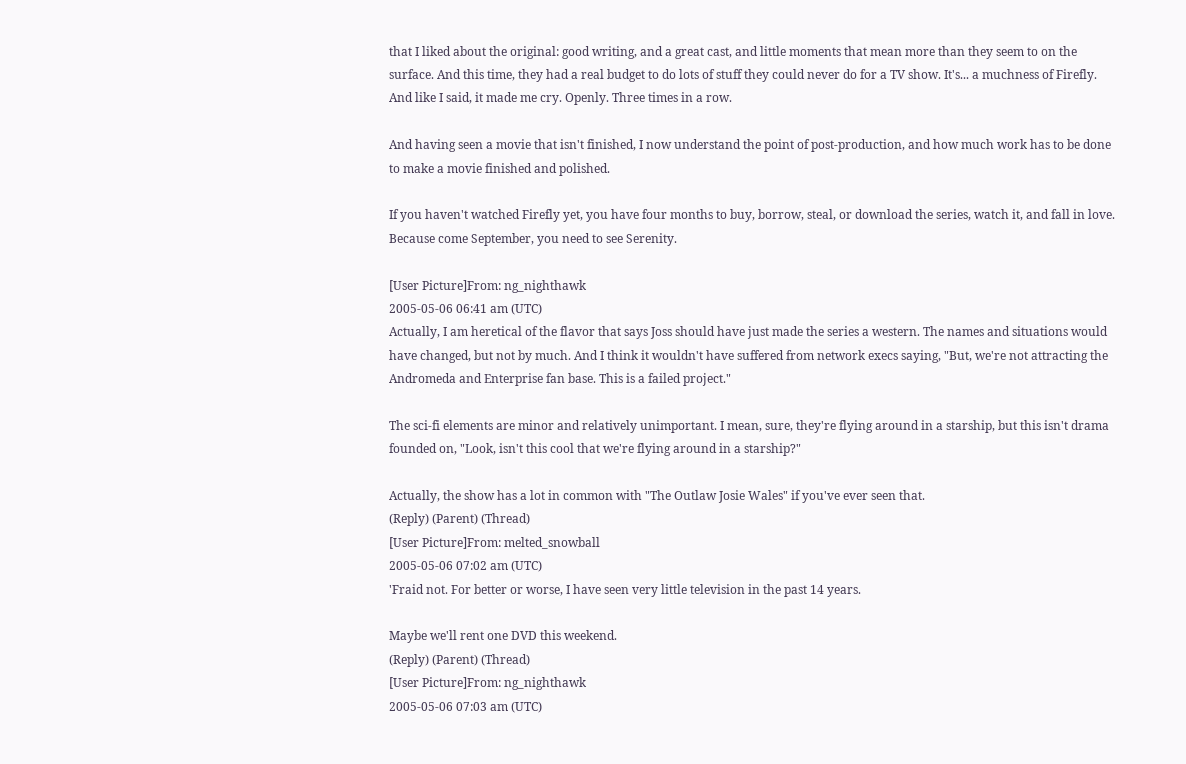that I liked about the original: good writing, and a great cast, and little moments that mean more than they seem to on the surface. And this time, they had a real budget to do lots of stuff they could never do for a TV show. It's... a muchness of Firefly. And like I said, it made me cry. Openly. Three times in a row.

And having seen a movie that isn't finished, I now understand the point of post-production, and how much work has to be done to make a movie finished and polished.

If you haven't watched Firefly yet, you have four months to buy, borrow, steal, or download the series, watch it, and fall in love. Because come September, you need to see Serenity.

[User Picture]From: ng_nighthawk
2005-05-06 06:41 am (UTC)
Actually, I am heretical of the flavor that says Joss should have just made the series a western. The names and situations would have changed, but not by much. And I think it wouldn't have suffered from network execs saying, "But, we're not attracting the Andromeda and Enterprise fan base. This is a failed project."

The sci-fi elements are minor and relatively unimportant. I mean, sure, they're flying around in a starship, but this isn't drama founded on, "Look, isn't this cool that we're flying around in a starship?"

Actually, the show has a lot in common with "The Outlaw Josie Wales" if you've ever seen that.
(Reply) (Parent) (Thread)
[User Picture]From: melted_snowball
2005-05-06 07:02 am (UTC)
'Fraid not. For better or worse, I have seen very little television in the past 14 years.

Maybe we'll rent one DVD this weekend.
(Reply) (Parent) (Thread)
[User Picture]From: ng_nighthawk
2005-05-06 07:03 am (UTC)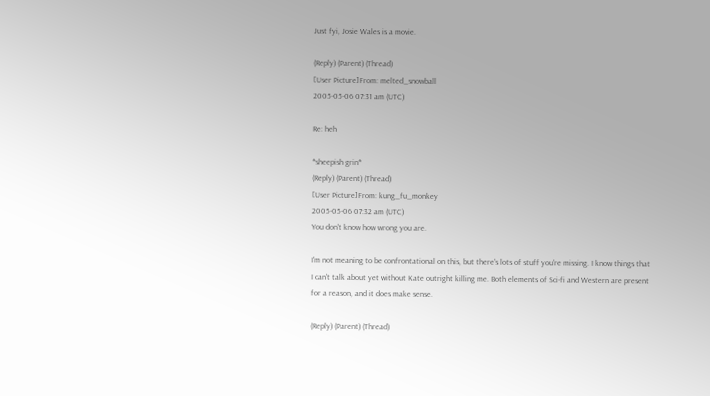Just fyi, Josie Wales is a movie.

(Reply) (Parent) (Thread)
[User Picture]From: melted_snowball
2005-05-06 07:31 am (UTC)

Re: heh

*sheepish grin*
(Reply) (Parent) (Thread)
[User Picture]From: kung_fu_monkey
2005-05-06 07:32 am (UTC)
You don't know how wrong you are.

I'm not meaning to be confrontational on this, but there's lots of stuff you're missing. I know things that I can't talk about yet without Kate outright killing me. Both elements of Sci-fi and Western are present for a reason, and it does make sense.

(Reply) (Parent) (Thread)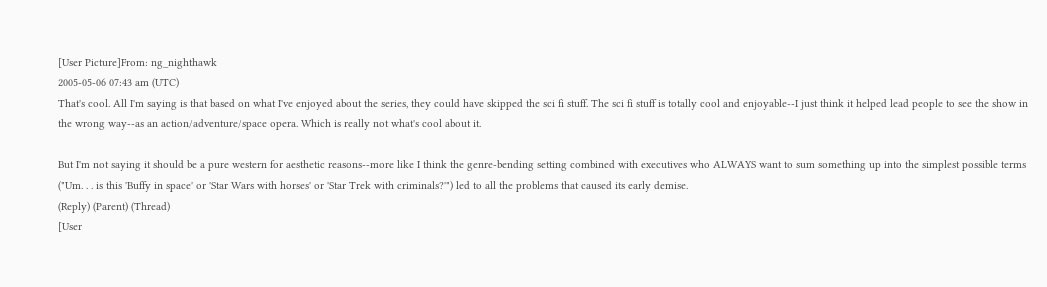[User Picture]From: ng_nighthawk
2005-05-06 07:43 am (UTC)
That's cool. All I'm saying is that based on what I've enjoyed about the series, they could have skipped the sci fi stuff. The sci fi stuff is totally cool and enjoyable--I just think it helped lead people to see the show in the wrong way--as an action/adventure/space opera. Which is really not what's cool about it.

But I'm not saying it should be a pure western for aesthetic reasons--more like I think the genre-bending setting combined with executives who ALWAYS want to sum something up into the simplest possible terms ("Um. . . is this 'Buffy in space' or 'Star Wars with horses' or 'Star Trek with criminals?'") led to all the problems that caused its early demise.
(Reply) (Parent) (Thread)
[User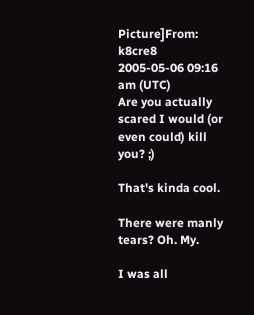Picture]From: k8cre8
2005-05-06 09:16 am (UTC)
Are you actually scared I would (or even could) kill you? ;)

That's kinda cool.

There were manly tears? Oh. My.

I was all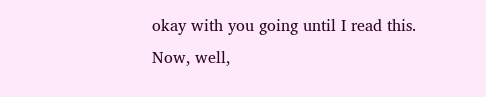okay with you going until I read this. Now, well,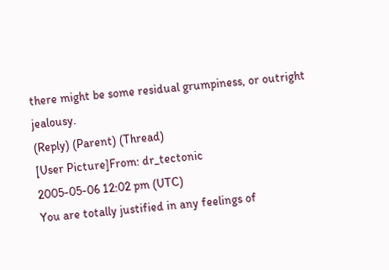there might be some residual grumpiness, or outright jealousy.
(Reply) (Parent) (Thread)
[User Picture]From: dr_tectonic
2005-05-06 12:02 pm (UTC)
You are totally justified in any feelings of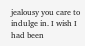jealousy you care to indulge in. I wish I had been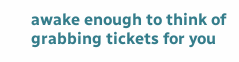awake enough to think of grabbing tickets for you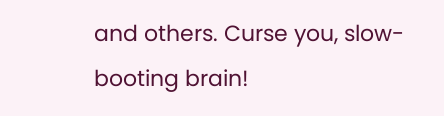and others. Curse you, slow-booting brain!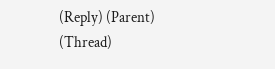(Reply) (Parent) (Thread)